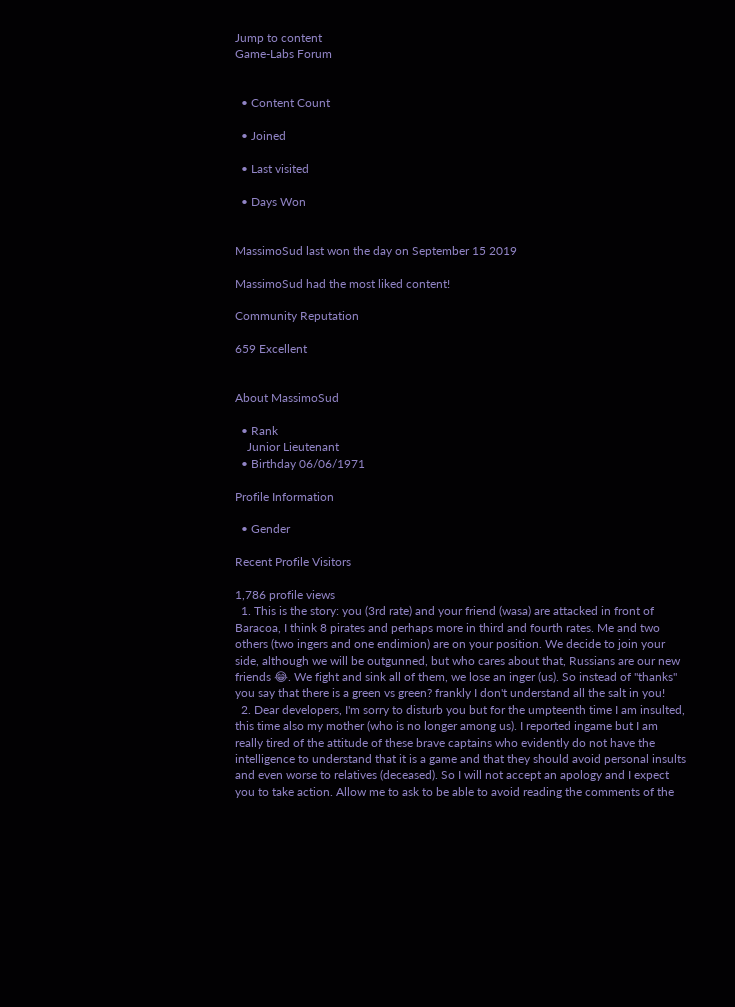Jump to content
Game-Labs Forum


  • Content Count

  • Joined

  • Last visited

  • Days Won


MassimoSud last won the day on September 15 2019

MassimoSud had the most liked content!

Community Reputation

659 Excellent


About MassimoSud

  • Rank
    Junior Lieutenant
  • Birthday 06/06/1971

Profile Information

  • Gender

Recent Profile Visitors

1,786 profile views
  1. This is the story: you (3rd rate) and your friend (wasa) are attacked in front of Baracoa, I think 8 pirates and perhaps more in third and fourth rates. Me and two others (two ingers and one endimion) are on your position. We decide to join your side, although we will be outgunned, but who cares about that, Russians are our new friends 😂. We fight and sink all of them, we lose an inger (us). So instead of "thanks" you say that there is a green vs green? frankly I don't understand all the salt in you!
  2. Dear developers, I'm sorry to disturb you but for the umpteenth time I am insulted, this time also my mother (who is no longer among us). I reported ingame but I am really tired of the attitude of these brave captains who evidently do not have the intelligence to understand that it is a game and that they should avoid personal insults and even worse to relatives (deceased). So I will not accept an apology and I expect you to take action. Allow me to ask to be able to avoid reading the comments of the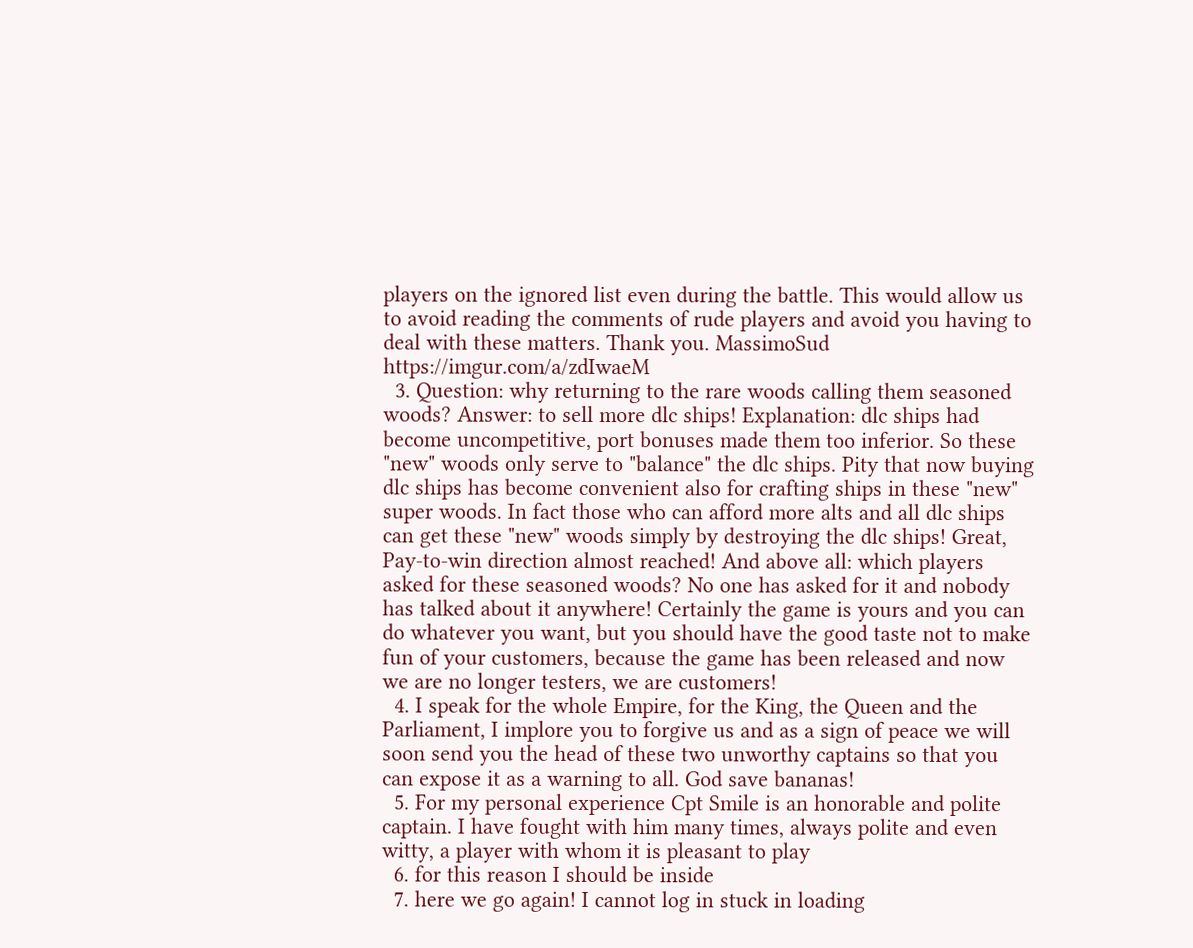players on the ignored list even during the battle. This would allow us to avoid reading the comments of rude players and avoid you having to deal with these matters. Thank you. MassimoSud https://imgur.com/a/zdIwaeM
  3. Question: why returning to the rare woods calling them seasoned woods? Answer: to sell more dlc ships! Explanation: dlc ships had become uncompetitive, port bonuses made them too inferior. So these "new" woods only serve to "balance" the dlc ships. Pity that now buying dlc ships has become convenient also for crafting ships in these "new" super woods. In fact those who can afford more alts and all dlc ships can get these "new" woods simply by destroying the dlc ships! Great, Pay-to-win direction almost reached! And above all: which players asked for these seasoned woods? No one has asked for it and nobody has talked about it anywhere! Certainly the game is yours and you can do whatever you want, but you should have the good taste not to make fun of your customers, because the game has been released and now we are no longer testers, we are customers!
  4. I speak for the whole Empire, for the King, the Queen and the Parliament, I implore you to forgive us and as a sign of peace we will soon send you the head of these two unworthy captains so that you can expose it as a warning to all. God save bananas!
  5. For my personal experience Cpt Smile is an honorable and polite captain. I have fought with him many times, always polite and even witty, a player with whom it is pleasant to play
  6. for this reason I should be inside
  7. here we go again! I cannot log in stuck in loading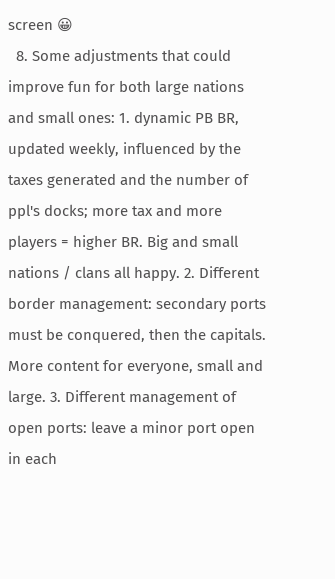screen 😀
  8. Some adjustments that could improve fun for both large nations and small ones: 1. dynamic PB BR, updated weekly, influenced by the taxes generated and the number of ppl's docks; more tax and more players = higher BR. Big and small nations / clans all happy. 2. Different border management: secondary ports must be conquered, then the capitals. More content for everyone, small and large. 3. Different management of open ports: leave a minor port open in each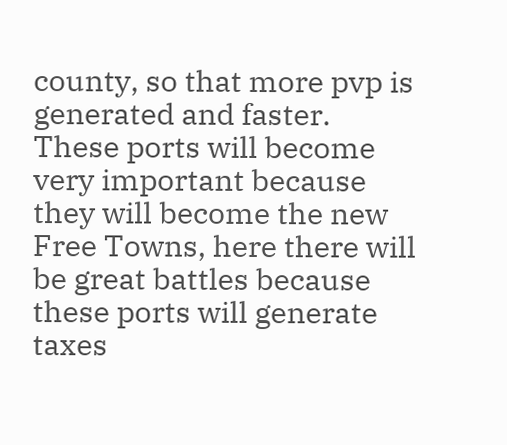county, so that more pvp is generated and faster. These ports will become very important because they will become the new Free Towns, here there will be great battles because these ports will generate taxes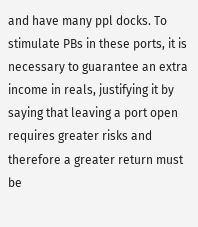and have many ppl docks. To stimulate PBs in these ports, it is necessary to guarantee an extra income in reals, justifying it by saying that leaving a port open requires greater risks and therefore a greater return must be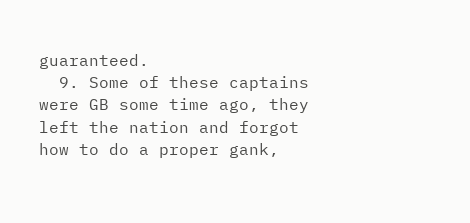guaranteed.
  9. Some of these captains were GB some time ago, they left the nation and forgot how to do a proper gank,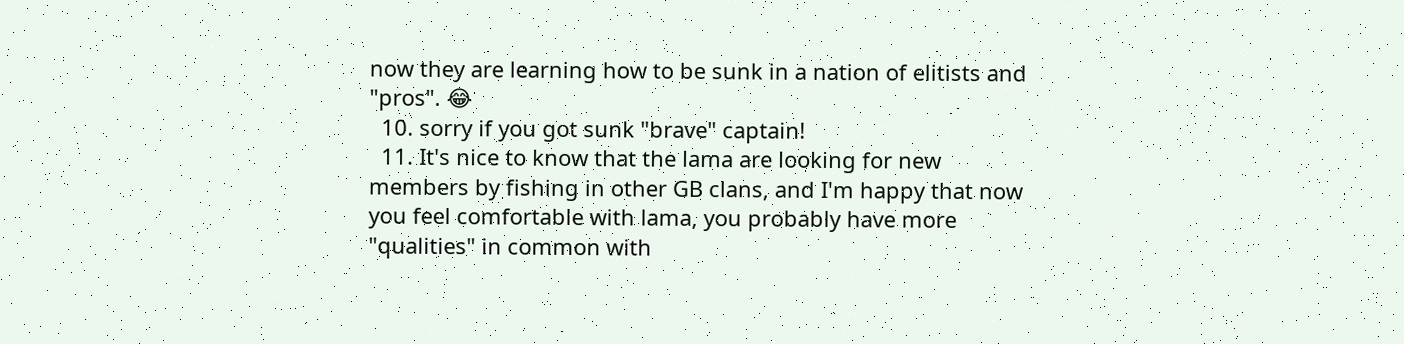now they are learning how to be sunk in a nation of elitists and "pros". 😂
  10. sorry if you got sunk "brave" captain!
  11. It's nice to know that the lama are looking for new members by fishing in other GB clans, and I'm happy that now you feel comfortable with lama, you probably have more "qualities" in common with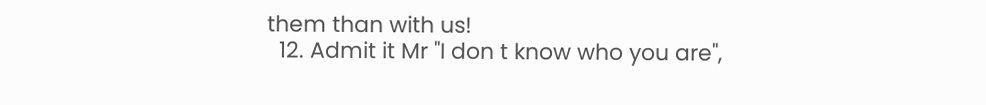them than with us!
  12. Admit it Mr "I don t know who you are",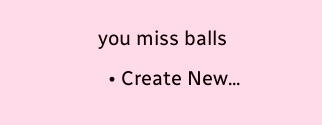you miss balls
  • Create New...